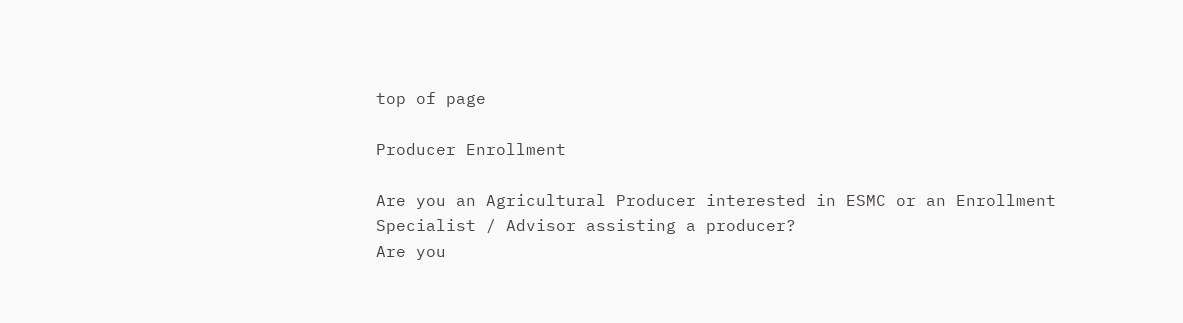top of page

Producer Enrollment

Are you an Agricultural Producer interested in ESMC or an Enrollment Specialist / Advisor assisting a producer?
Are you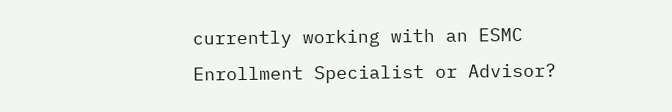currently working with an ESMC Enrollment Specialist or Advisor?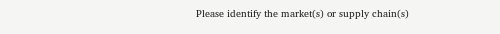Please identify the market(s) or supply chain(s)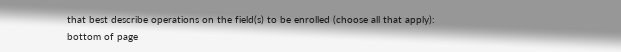that best describe operations on the field(s) to be enrolled (choose all that apply):
bottom of page